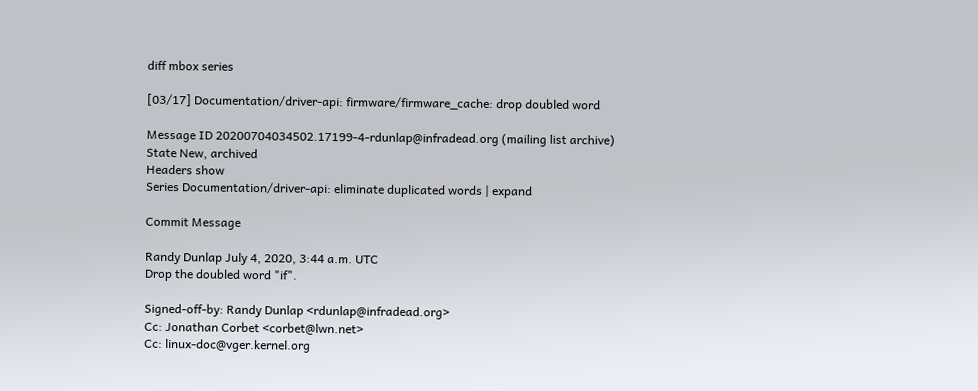diff mbox series

[03/17] Documentation/driver-api: firmware/firmware_cache: drop doubled word

Message ID 20200704034502.17199-4-rdunlap@infradead.org (mailing list archive)
State New, archived
Headers show
Series Documentation/driver-api: eliminate duplicated words | expand

Commit Message

Randy Dunlap July 4, 2020, 3:44 a.m. UTC
Drop the doubled word "if".

Signed-off-by: Randy Dunlap <rdunlap@infradead.org>
Cc: Jonathan Corbet <corbet@lwn.net>
Cc: linux-doc@vger.kernel.org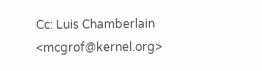Cc: Luis Chamberlain <mcgrof@kernel.org>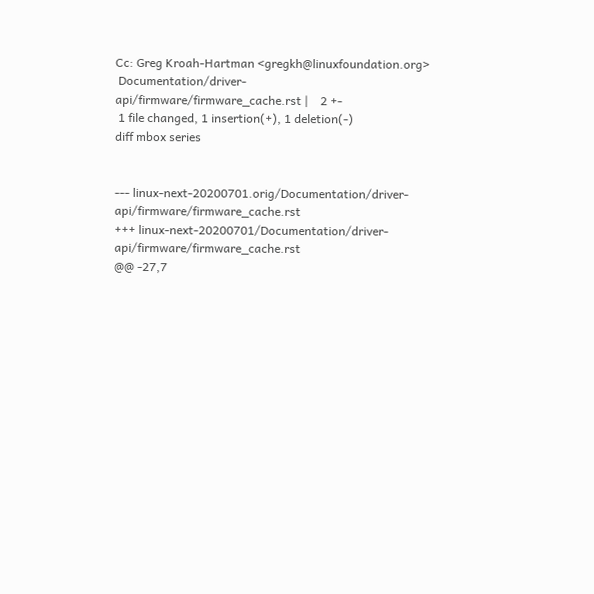Cc: Greg Kroah-Hartman <gregkh@linuxfoundation.org>
 Documentation/driver-api/firmware/firmware_cache.rst |    2 +-
 1 file changed, 1 insertion(+), 1 deletion(-)
diff mbox series


--- linux-next-20200701.orig/Documentation/driver-api/firmware/firmware_cache.rst
+++ linux-next-20200701/Documentation/driver-api/firmware/firmware_cache.rst
@@ -27,7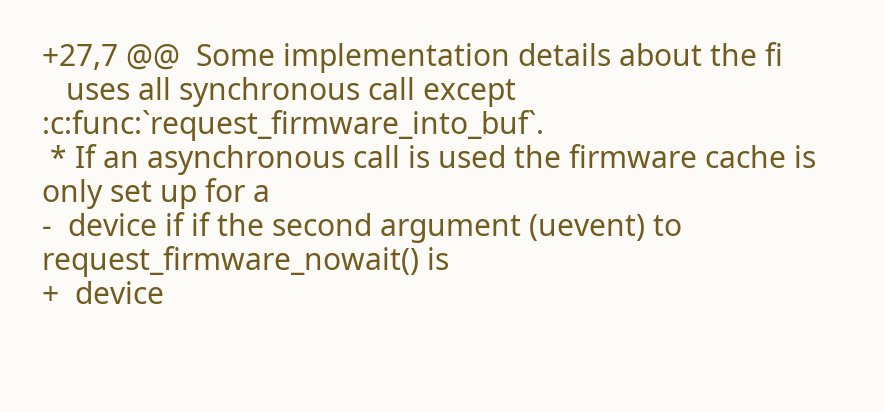+27,7 @@  Some implementation details about the fi
   uses all synchronous call except :c:func:`request_firmware_into_buf`.
 * If an asynchronous call is used the firmware cache is only set up for a
-  device if if the second argument (uevent) to request_firmware_nowait() is
+  device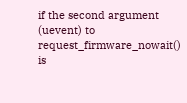if the second argument (uevent) to request_firmware_nowait() is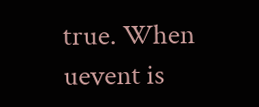true. When uevent is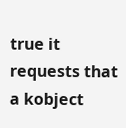true it requests that a kobject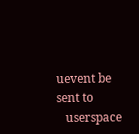uevent be sent to
   userspace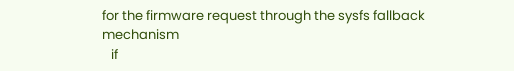for the firmware request through the sysfs fallback mechanism
   if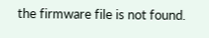the firmware file is not found.